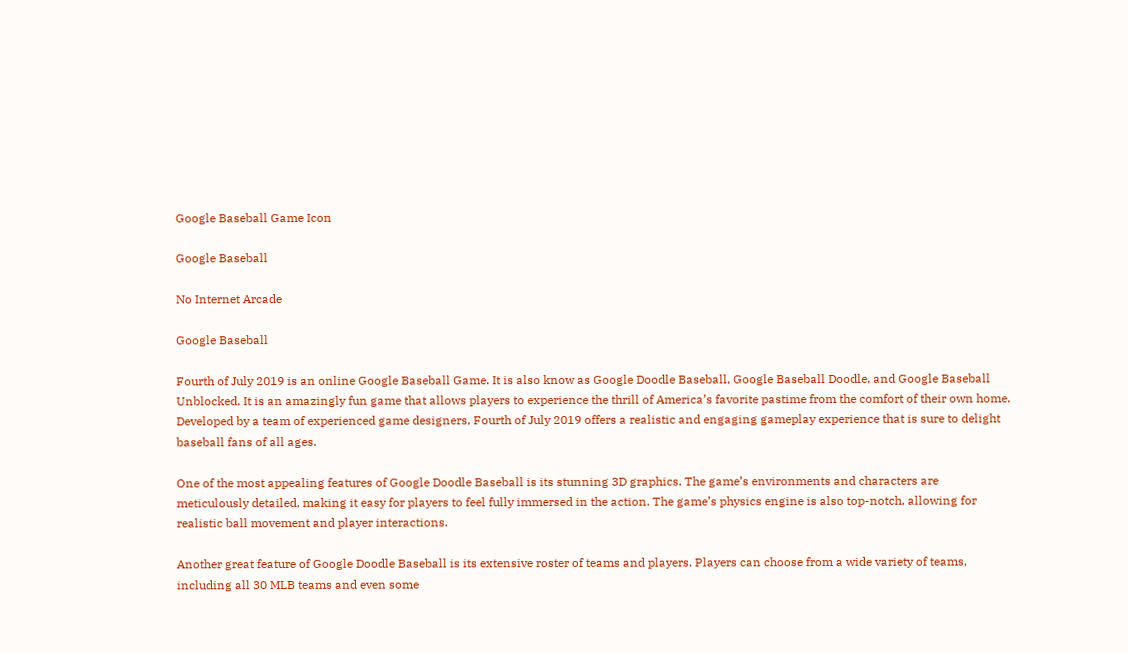Google Baseball Game Icon

Google Baseball

No Internet Arcade

Google Baseball

Fourth of July 2019 is an online Google Baseball Game. It is also know as Google Doodle Baseball, Google Baseball Doodle, and Google Baseball Unblocked. It is an amazingly fun game that allows players to experience the thrill of America’s favorite pastime from the comfort of their own home. Developed by a team of experienced game designers, Fourth of July 2019 offers a realistic and engaging gameplay experience that is sure to delight baseball fans of all ages.

One of the most appealing features of Google Doodle Baseball is its stunning 3D graphics. The game’s environments and characters are meticulously detailed, making it easy for players to feel fully immersed in the action. The game’s physics engine is also top-notch, allowing for realistic ball movement and player interactions.

Another great feature of Google Doodle Baseball is its extensive roster of teams and players. Players can choose from a wide variety of teams, including all 30 MLB teams and even some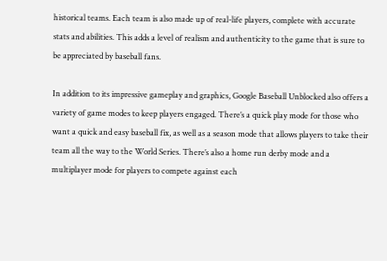historical teams. Each team is also made up of real-life players, complete with accurate stats and abilities. This adds a level of realism and authenticity to the game that is sure to be appreciated by baseball fans.

In addition to its impressive gameplay and graphics, Google Baseball Unblocked also offers a variety of game modes to keep players engaged. There’s a quick play mode for those who want a quick and easy baseball fix, as well as a season mode that allows players to take their team all the way to the World Series. There’s also a home run derby mode and a multiplayer mode for players to compete against each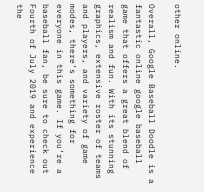other online.

Overall, Google Baseball Doodle is a fantastic online google baseball game that offers a great blend of realism and fun. With its stunning graphics, extensive roster of teams and players, and variety of game modes, there’s something for everyone in this game. If you’re a baseball fan, be sure to check out Fourth of July 2019 and experience the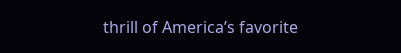thrill of America’s favorite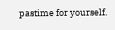pastime for yourself.